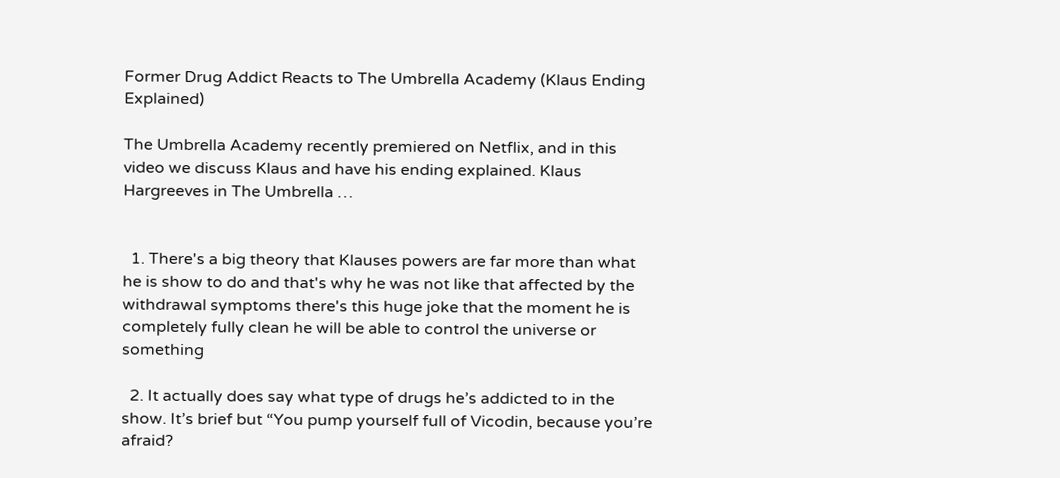Former Drug Addict Reacts to The Umbrella Academy (Klaus Ending Explained)

The Umbrella Academy recently premiered on Netflix, and in this video we discuss Klaus and have his ending explained. Klaus Hargreeves in The Umbrella …


  1. There's a big theory that Klauses powers are far more than what he is show to do and that's why he was not like that affected by the withdrawal symptoms there's this huge joke that the moment he is completely fully clean he will be able to control the universe or something

  2. It actually does say what type of drugs he’s addicted to in the show. It’s brief but “You pump yourself full of Vicodin, because you’re afraid?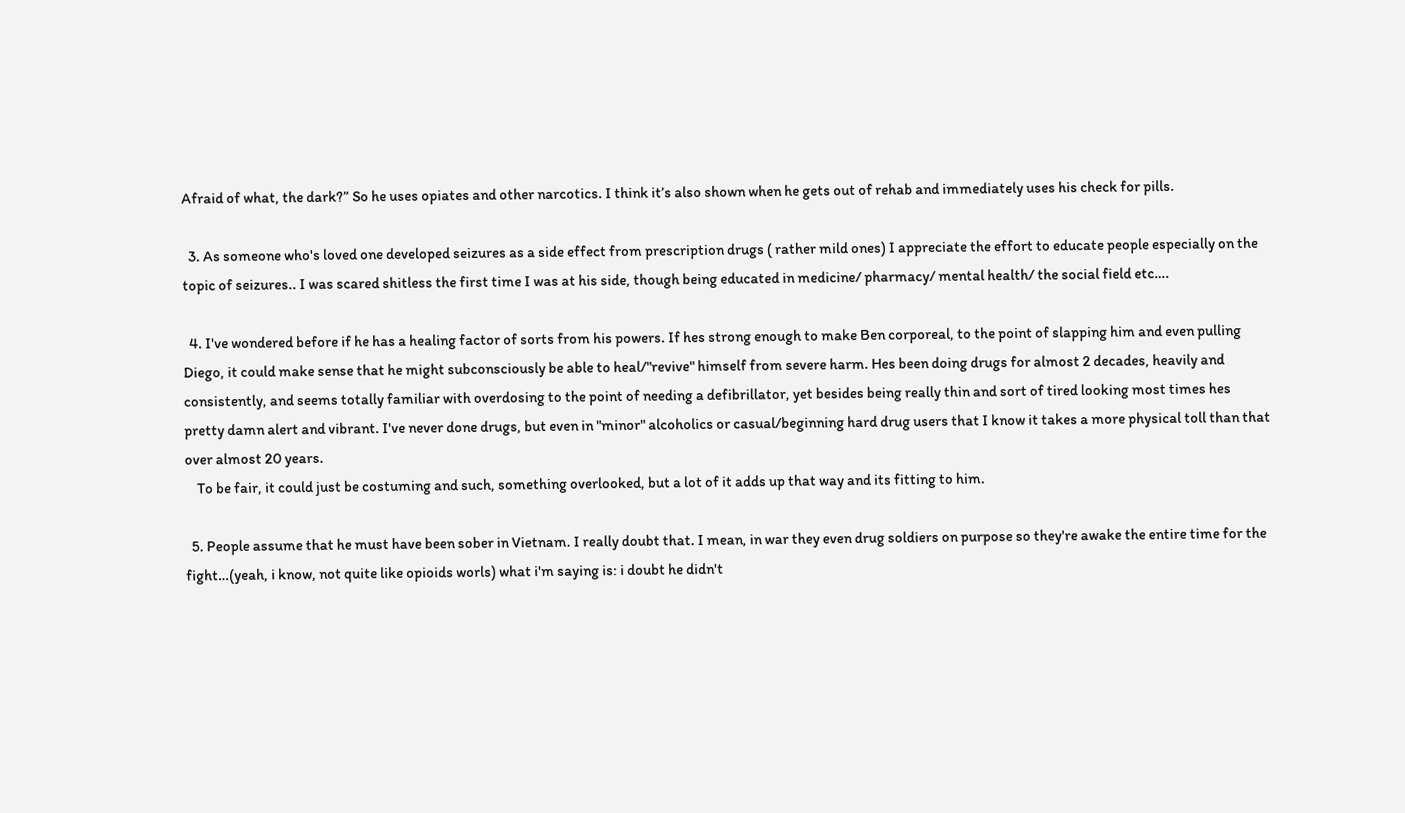Afraid of what, the dark?” So he uses opiates and other narcotics. I think it’s also shown when he gets out of rehab and immediately uses his check for pills.

  3. As someone who's loved one developed seizures as a side effect from prescription drugs ( rather mild ones) I appreciate the effort to educate people especially on the topic of seizures.. I was scared shitless the first time I was at his side, though being educated in medicine/ pharmacy/ mental health/ the social field etc….

  4. I've wondered before if he has a healing factor of sorts from his powers. If hes strong enough to make Ben corporeal, to the point of slapping him and even pulling Diego, it could make sense that he might subconsciously be able to heal/"revive" himself from severe harm. Hes been doing drugs for almost 2 decades, heavily and consistently, and seems totally familiar with overdosing to the point of needing a defibrillator, yet besides being really thin and sort of tired looking most times hes pretty damn alert and vibrant. I've never done drugs, but even in "minor" alcoholics or casual/beginning hard drug users that I know it takes a more physical toll than that over almost 20 years.
    To be fair, it could just be costuming and such, something overlooked, but a lot of it adds up that way and its fitting to him.

  5. People assume that he must have been sober in Vietnam. I really doubt that. I mean, in war they even drug soldiers on purpose so they're awake the entire time for the fight…(yeah, i know, not quite like opioids worls) what i'm saying is: i doubt he didn't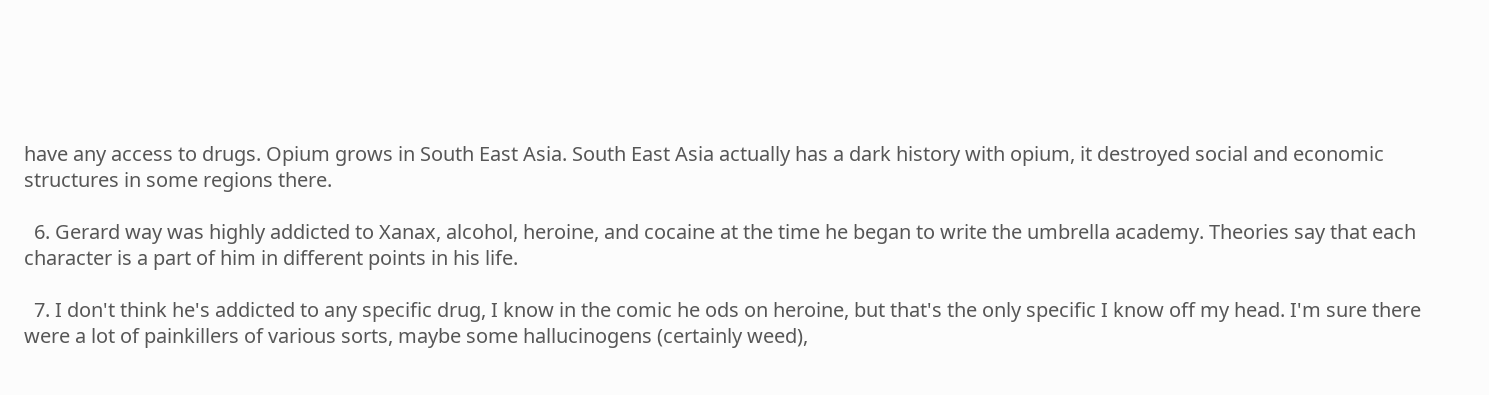have any access to drugs. Opium grows in South East Asia. South East Asia actually has a dark history with opium, it destroyed social and economic structures in some regions there.

  6. Gerard way was highly addicted to Xanax, alcohol, heroine, and cocaine at the time he began to write the umbrella academy. Theories say that each character is a part of him in different points in his life.

  7. I don't think he's addicted to any specific drug, I know in the comic he ods on heroine, but that's the only specific I know off my head. I'm sure there were a lot of painkillers of various sorts, maybe some hallucinogens (certainly weed),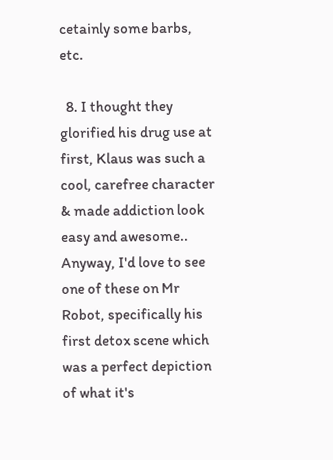cetainly some barbs, etc.

  8. I thought they glorified his drug use at first, Klaus was such a cool, carefree character & made addiction look easy and awesome.. Anyway, I'd love to see one of these on Mr Robot, specifically his first detox scene which was a perfect depiction of what it's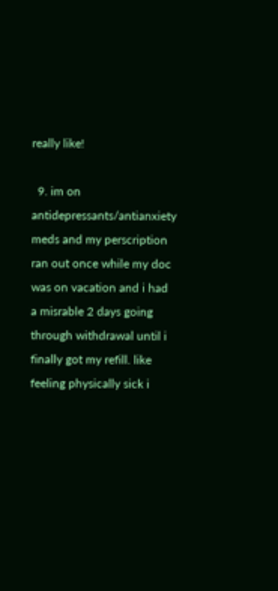really like!

  9. im on antidepressants/antianxiety meds and my perscription ran out once while my doc was on vacation and i had a misrable 2 days going through withdrawal until i finally got my refill. like feeling physically sick i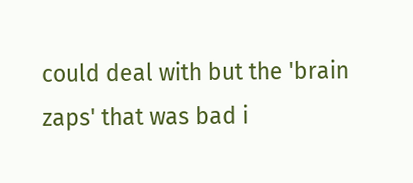could deal with but the 'brain zaps' that was bad i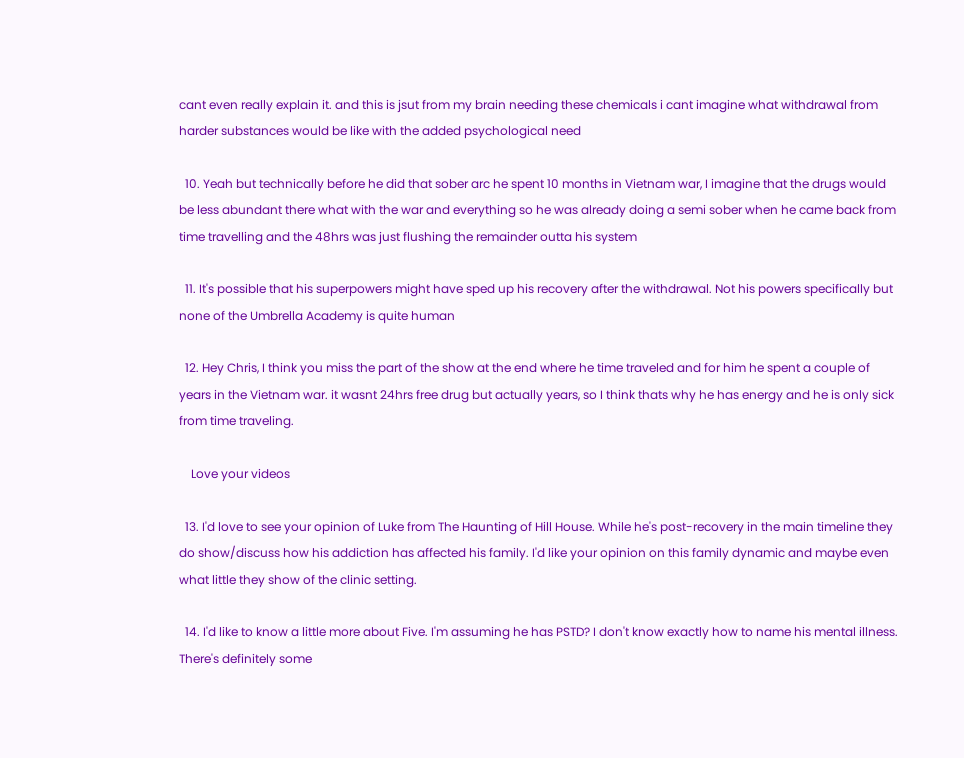cant even really explain it. and this is jsut from my brain needing these chemicals i cant imagine what withdrawal from harder substances would be like with the added psychological need

  10. Yeah but technically before he did that sober arc he spent 10 months in Vietnam war, I imagine that the drugs would be less abundant there what with the war and everything so he was already doing a semi sober when he came back from time travelling and the 48hrs was just flushing the remainder outta his system

  11. It's possible that his superpowers might have sped up his recovery after the withdrawal. Not his powers specifically but none of the Umbrella Academy is quite human

  12. Hey Chris, I think you miss the part of the show at the end where he time traveled and for him he spent a couple of years in the Vietnam war. it wasnt 24hrs free drug but actually years, so I think thats why he has energy and he is only sick from time traveling.

    Love your videos

  13. I'd love to see your opinion of Luke from The Haunting of Hill House. While he's post-recovery in the main timeline they do show/discuss how his addiction has affected his family. I'd like your opinion on this family dynamic and maybe even what little they show of the clinic setting.

  14. I'd like to know a little more about Five. I'm assuming he has PSTD? I don't know exactly how to name his mental illness. There's definitely some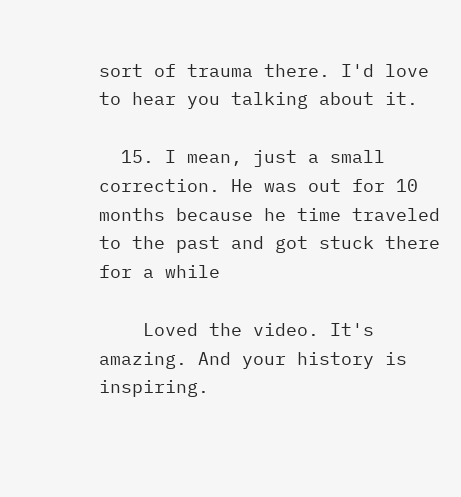sort of trauma there. I'd love to hear you talking about it.

  15. I mean, just a small correction. He was out for 10 months because he time traveled to the past and got stuck there for a while

    Loved the video. It's amazing. And your history is inspiring.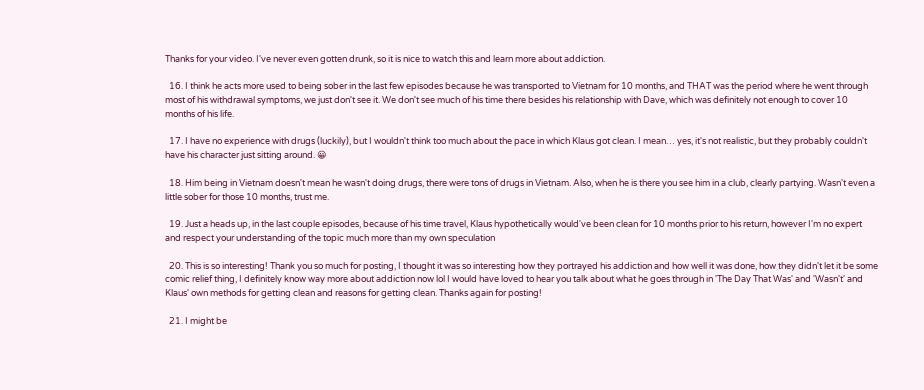Thanks for your video. I've never even gotten drunk, so it is nice to watch this and learn more about addiction.

  16. I think he acts more used to being sober in the last few episodes because he was transported to Vietnam for 10 months, and THAT was the period where he went through most of his withdrawal symptoms, we just don't see it. We don't see much of his time there besides his relationship with Dave, which was definitely not enough to cover 10 months of his life.

  17. I have no experience with drugs (luckily), but I wouldn't think too much about the pace in which Klaus got clean. I mean… yes, it's not realistic, but they probably couldn't have his character just sitting around. 😀

  18. Him being in Vietnam doesn't mean he wasn't doing drugs, there were tons of drugs in Vietnam. Also, when he is there you see him in a club, clearly partying. Wasn't even a little sober for those 10 months, trust me.

  19. Just a heads up, in the last couple episodes, because of his time travel, Klaus hypothetically would've been clean for 10 months prior to his return, however I'm no expert and respect your understanding of the topic much more than my own speculation

  20. This is so interesting! Thank you so much for posting, I thought it was so interesting how they portrayed his addiction and how well it was done, how they didn't let it be some comic relief thing, I definitely know way more about addiction now lol I would have loved to hear you talk about what he goes through in 'The Day That Was' and 'Wasn't' and Klaus' own methods for getting clean and reasons for getting clean. Thanks again for posting!

  21. I might be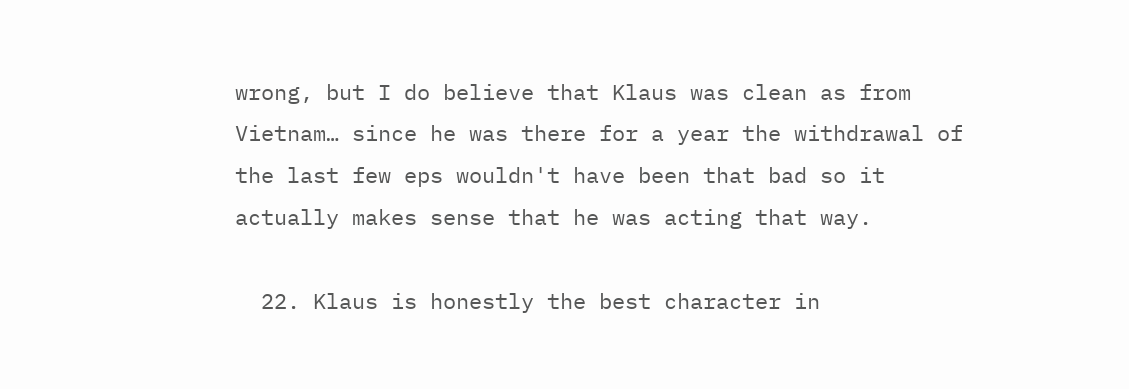wrong, but I do believe that Klaus was clean as from Vietnam… since he was there for a year the withdrawal of the last few eps wouldn't have been that bad so it actually makes sense that he was acting that way.

  22. Klaus is honestly the best character in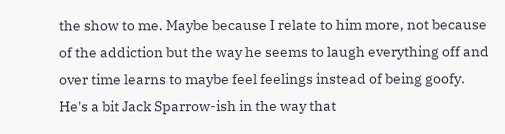the show to me. Maybe because I relate to him more, not because of the addiction but the way he seems to laugh everything off and over time learns to maybe feel feelings instead of being goofy. He's a bit Jack Sparrow-ish in the way that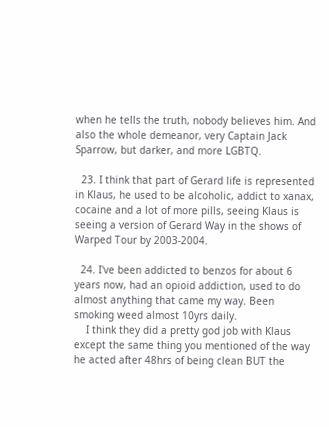when he tells the truth, nobody believes him. And also the whole demeanor, very Captain Jack Sparrow, but darker, and more LGBTQ.

  23. I think that part of Gerard life is represented in Klaus, he used to be alcoholic, addict to xanax, cocaine and a lot of more pills, seeing Klaus is seeing a version of Gerard Way in the shows of Warped Tour by 2003-2004.

  24. I've been addicted to benzos for about 6 years now, had an opioid addiction, used to do almost anything that came my way. Been smoking weed almost 10yrs daily.
    I think they did a pretty god job with Klaus except the same thing you mentioned of the way he acted after 48hrs of being clean BUT the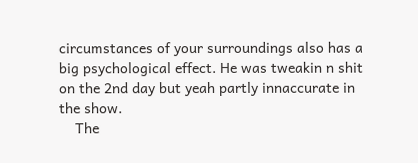circumstances of your surroundings also has a big psychological effect. He was tweakin n shit on the 2nd day but yeah partly innaccurate in the show.
    The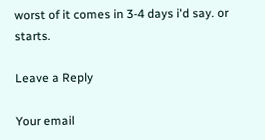worst of it comes in 3-4 days i'd say. or starts.

Leave a Reply

Your email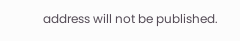address will not be published.